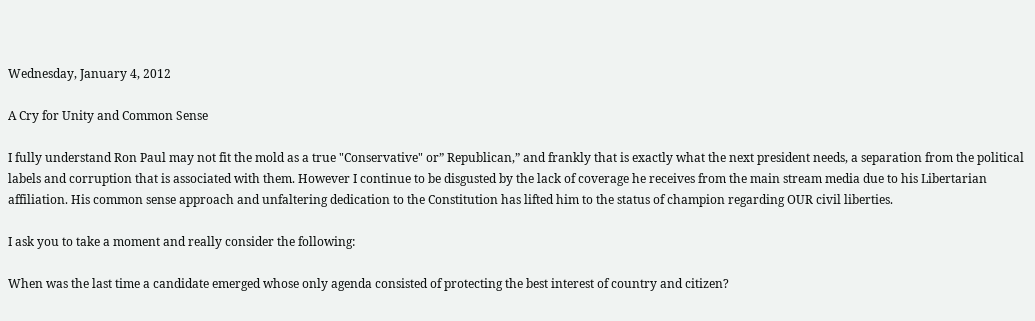Wednesday, January 4, 2012

A Cry for Unity and Common Sense

I fully understand Ron Paul may not fit the mold as a true "Conservative" or” Republican,” and frankly that is exactly what the next president needs, a separation from the political labels and corruption that is associated with them. However I continue to be disgusted by the lack of coverage he receives from the main stream media due to his Libertarian affiliation. His common sense approach and unfaltering dedication to the Constitution has lifted him to the status of champion regarding OUR civil liberties.

I ask you to take a moment and really consider the following:

When was the last time a candidate emerged whose only agenda consisted of protecting the best interest of country and citizen?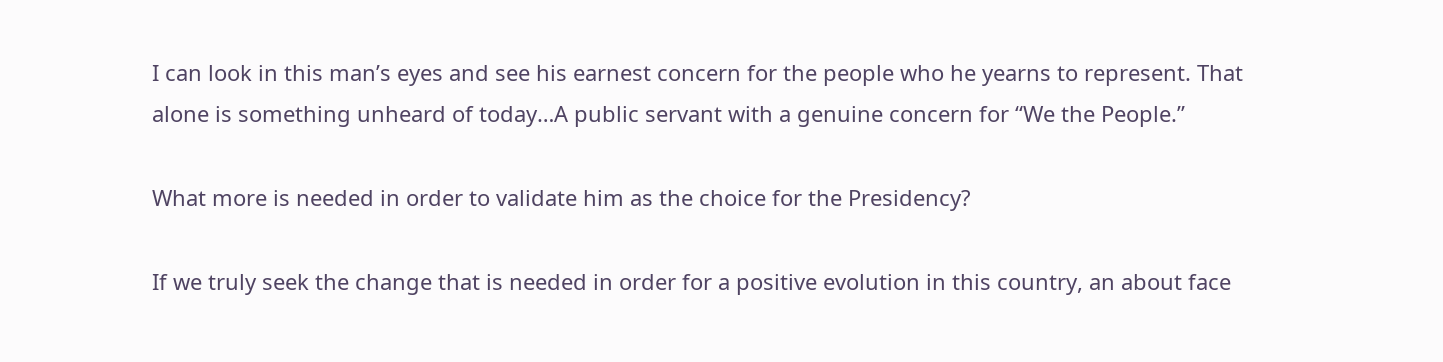I can look in this man’s eyes and see his earnest concern for the people who he yearns to represent. That alone is something unheard of today…A public servant with a genuine concern for “We the People.”

What more is needed in order to validate him as the choice for the Presidency?

If we truly seek the change that is needed in order for a positive evolution in this country, an about face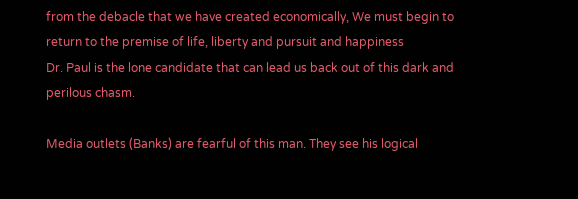from the debacle that we have created economically, We must begin to return to the premise of life, liberty and pursuit and happiness
Dr. Paul is the lone candidate that can lead us back out of this dark and perilous chasm.

Media outlets (Banks) are fearful of this man. They see his logical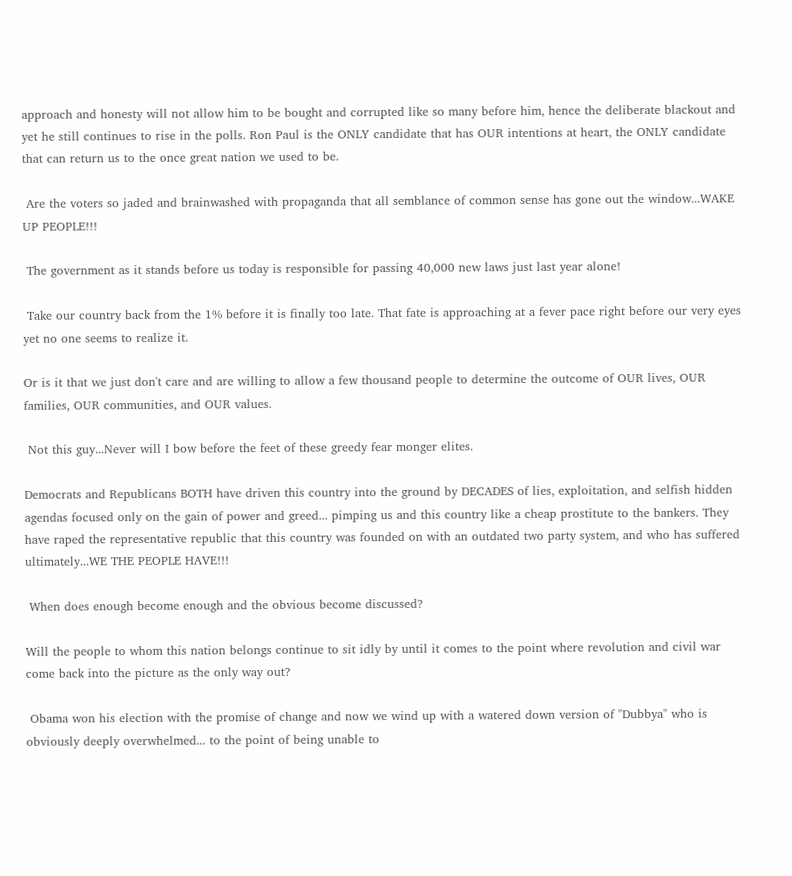approach and honesty will not allow him to be bought and corrupted like so many before him, hence the deliberate blackout and yet he still continues to rise in the polls. Ron Paul is the ONLY candidate that has OUR intentions at heart, the ONLY candidate that can return us to the once great nation we used to be.

 Are the voters so jaded and brainwashed with propaganda that all semblance of common sense has gone out the window...WAKE UP PEOPLE!!!

 The government as it stands before us today is responsible for passing 40,000 new laws just last year alone!

 Take our country back from the 1% before it is finally too late. That fate is approaching at a fever pace right before our very eyes yet no one seems to realize it.

Or is it that we just don't care and are willing to allow a few thousand people to determine the outcome of OUR lives, OUR families, OUR communities, and OUR values.

 Not this guy...Never will I bow before the feet of these greedy fear monger elites.

Democrats and Republicans BOTH have driven this country into the ground by DECADES of lies, exploitation, and selfish hidden agendas focused only on the gain of power and greed... pimping us and this country like a cheap prostitute to the bankers. They have raped the representative republic that this country was founded on with an outdated two party system, and who has suffered ultimately...WE THE PEOPLE HAVE!!!

 When does enough become enough and the obvious become discussed?

Will the people to whom this nation belongs continue to sit idly by until it comes to the point where revolution and civil war come back into the picture as the only way out?

 Obama won his election with the promise of change and now we wind up with a watered down version of "Dubbya" who is obviously deeply overwhelmed... to the point of being unable to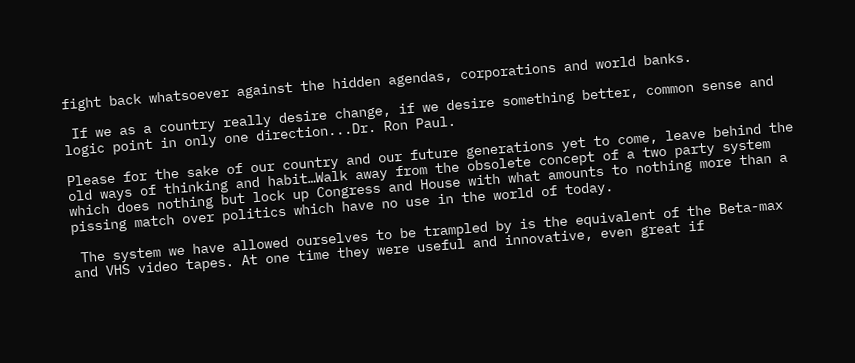fight back whatsoever against the hidden agendas, corporations and world banks.

 If we as a country really desire change, if we desire something better, common sense and logic point in only one direction...Dr. Ron Paul.

Please for the sake of our country and our future generations yet to come, leave behind the old ways of thinking and habit…Walk away from the obsolete concept of a two party system which does nothing but lock up Congress and House with what amounts to nothing more than a pissing match over politics which have no use in the world of today.

 The system we have allowed ourselves to be trampled by is the equivalent of the Beta-max and VHS video tapes. At one time they were useful and innovative, even great if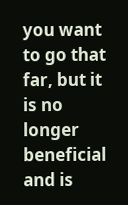you want to go that far, but it is no longer beneficial and is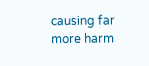causing far more harm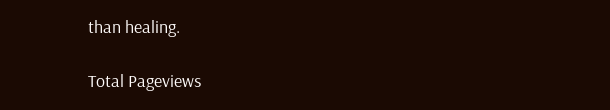than healing.

Total Pageviews